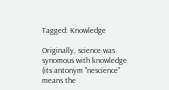Tagged: Knowledge

Originally, science was synomous with knowledge (its antonym "nescience" means the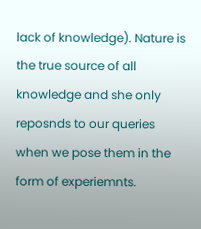lack of knowledge). Nature is the true source of all knowledge and she only reposnds to our queries when we pose them in the form of experiemnts.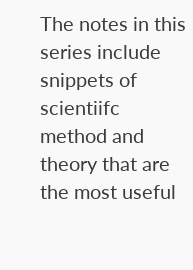The notes in this series include snippets of scientiifc method and theory that are the most useful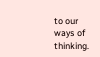to our ways of thinking.